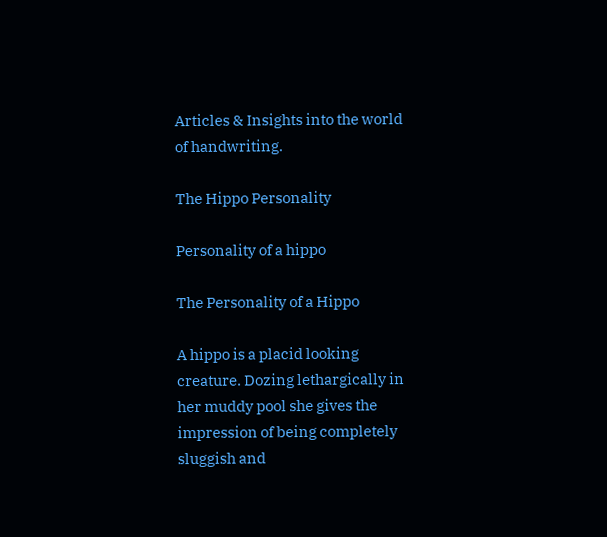Articles & Insights into the world of handwriting.

The Hippo Personality

Personality of a hippo

The Personality of a Hippo

A hippo is a placid looking creature. Dozing lethargically in her muddy pool she gives the impression of being completely sluggish and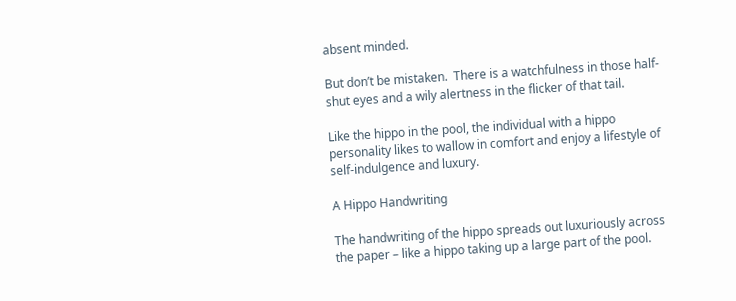absent minded.

But don’t be mistaken.  There is a watchfulness in those half-shut eyes and a wily alertness in the flicker of that tail.

Like the hippo in the pool, the individual with a hippo personality likes to wallow in comfort and enjoy a lifestyle of self-indulgence and luxury.

A Hippo Handwriting

The handwriting of the hippo spreads out luxuriously across the paper – like a hippo taking up a large part of the pool.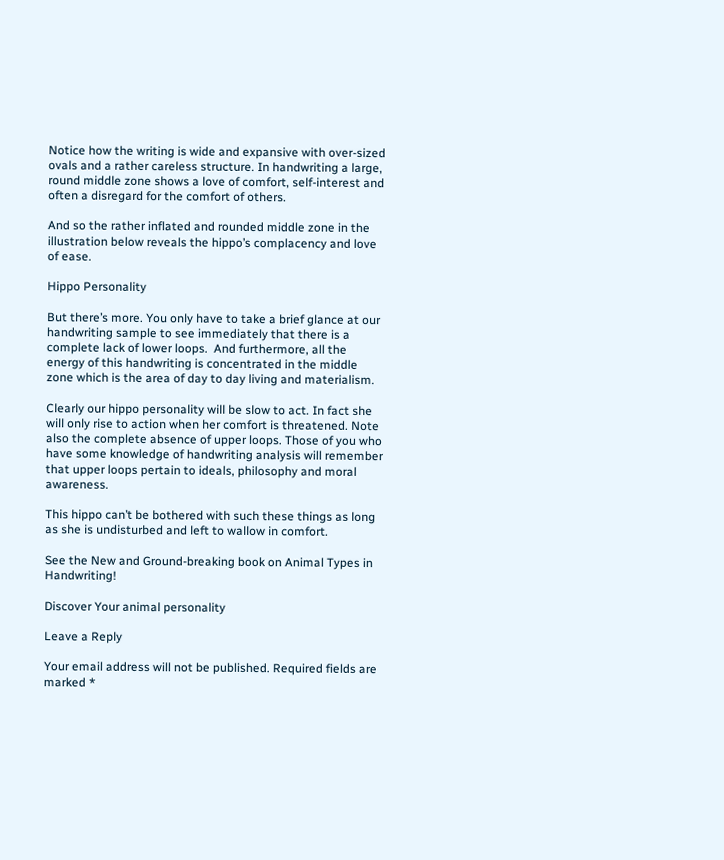Notice how the writing is wide and expansive with over-sized ovals and a rather careless structure. In handwriting a large, round middle zone shows a love of comfort, self-interest and often a disregard for the comfort of others.

And so the rather inflated and rounded middle zone in the illustration below reveals the hippo’s complacency and love of ease.

Hippo Personality

But there’s more. You only have to take a brief glance at our handwriting sample to see immediately that there is a complete lack of lower loops.  And furthermore, all the energy of this handwriting is concentrated in the middle zone which is the area of day to day living and materialism.

Clearly our hippo personality will be slow to act. In fact she will only rise to action when her comfort is threatened. Note also the complete absence of upper loops. Those of you who have some knowledge of handwriting analysis will remember that upper loops pertain to ideals, philosophy and moral awareness.

This hippo can’t be bothered with such these things as long as she is undisturbed and left to wallow in comfort.

See the New and Ground-breaking book on Animal Types in Handwriting!

Discover Your animal personality

Leave a Reply

Your email address will not be published. Required fields are marked *